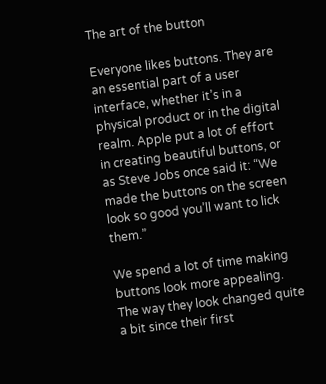The art of the button

Everyone likes buttons. They are an essential part of a user interface, whether it’s in a physical product or in the digital realm. Apple put a lot of effort in creating beautiful buttons, or as Steve Jobs once said it: “We made the buttons on the screen look so good you’ll want to lick them.”

We spend a lot of time making buttons look more appealing. The way they look changed quite a bit since their first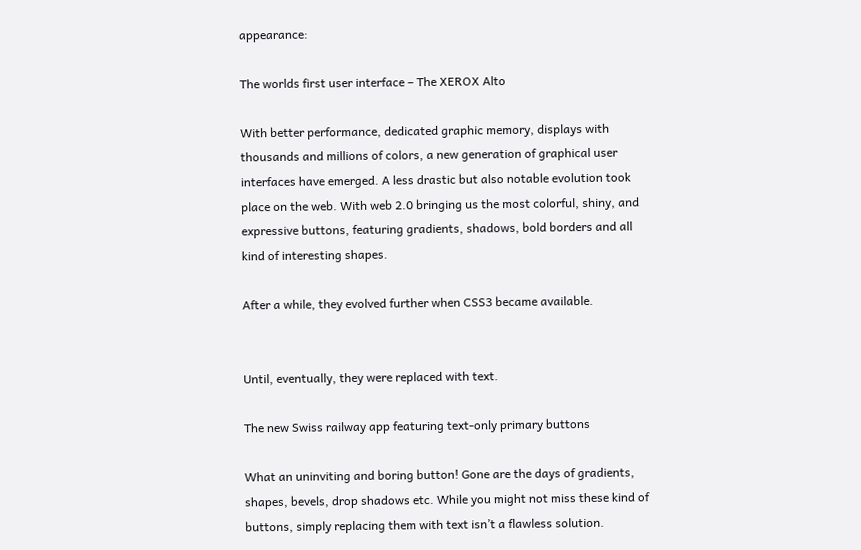appearance:

The worlds first user interface – The XEROX Alto

With better performance, dedicated graphic memory, displays with thousands and millions of colors, a new generation of graphical user interfaces have emerged. A less drastic but also notable evolution took place on the web. With web 2.0 bringing us the most colorful, shiny, and expressive buttons, featuring gradients, shadows, bold borders and all kind of interesting shapes.

After a while, they evolved further when CSS3 became available.


Until, eventually, they were replaced with text.

The new Swiss railway app featuring text-only primary buttons

What an uninviting and boring button! Gone are the days of gradients, shapes, bevels, drop shadows etc. While you might not miss these kind of buttons, simply replacing them with text isn’t a flawless solution.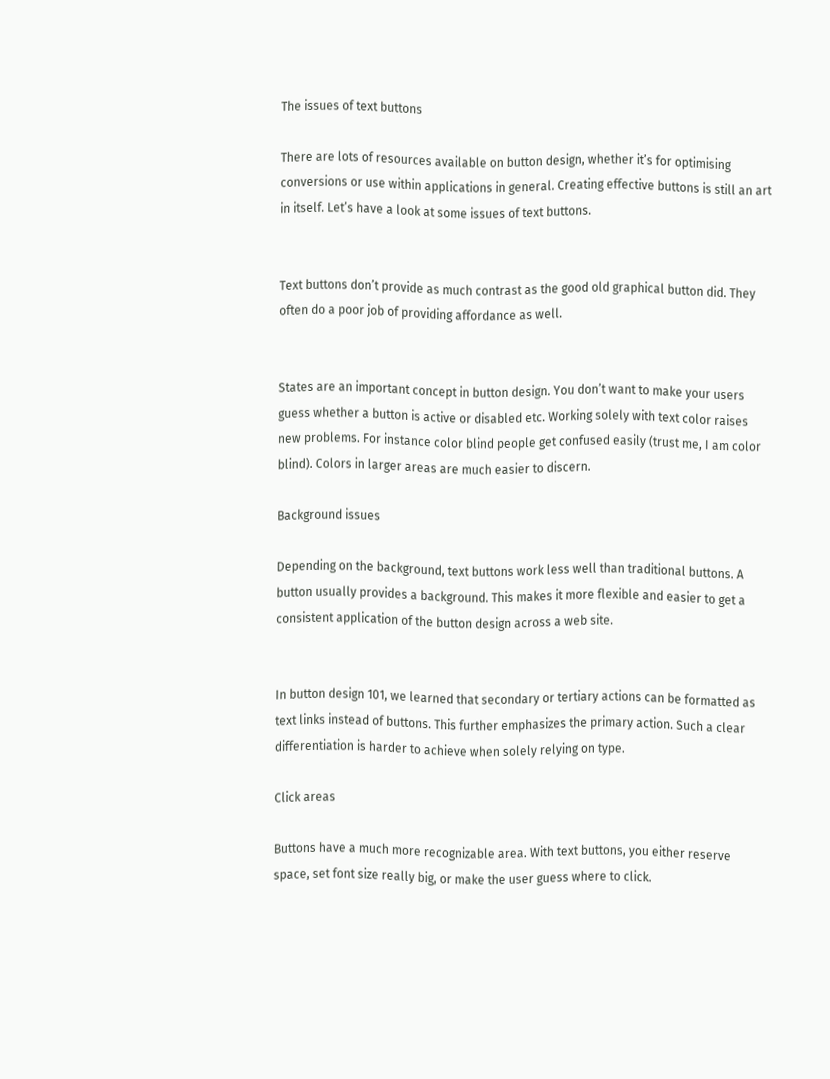The issues of text buttons

There are lots of resources available on button design, whether it’s for optimising conversions or use within applications in general. Creating effective buttons is still an art in itself. Let’s have a look at some issues of text buttons.


Text buttons don’t provide as much contrast as the good old graphical button did. They often do a poor job of providing affordance as well.


States are an important concept in button design. You don’t want to make your users guess whether a button is active or disabled etc. Working solely with text color raises new problems. For instance color blind people get confused easily (trust me, I am color blind). Colors in larger areas are much easier to discern.

Background issues

Depending on the background, text buttons work less well than traditional buttons. A button usually provides a background. This makes it more flexible and easier to get a consistent application of the button design across a web site.


In button design 101, we learned that secondary or tertiary actions can be formatted as text links instead of buttons. This further emphasizes the primary action. Such a clear differentiation is harder to achieve when solely relying on type.

Click areas

Buttons have a much more recognizable area. With text buttons, you either reserve space, set font size really big, or make the user guess where to click.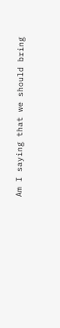Am I saying that we should bring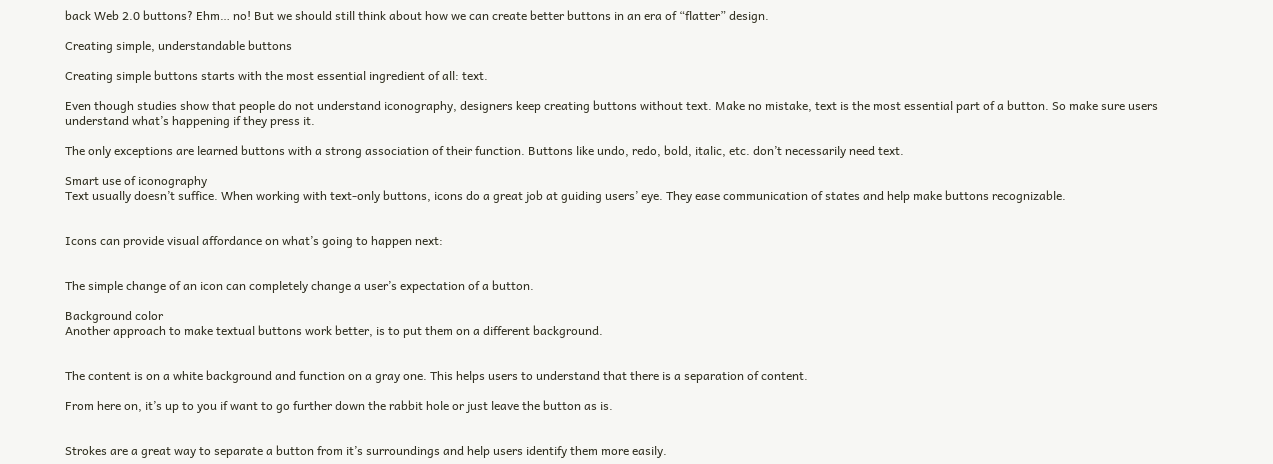back Web 2.0 buttons? Ehm… no! But we should still think about how we can create better buttons in an era of “flatter” design.

Creating simple, understandable buttons

Creating simple buttons starts with the most essential ingredient of all: text.

Even though studies show that people do not understand iconography, designers keep creating buttons without text. Make no mistake, text is the most essential part of a button. So make sure users understand what’s happening if they press it.

The only exceptions are learned buttons with a strong association of their function. Buttons like undo, redo, bold, italic, etc. don’t necessarily need text.

Smart use of iconography
Text usually doesn’t suffice. When working with text-only buttons, icons do a great job at guiding users’ eye. They ease communication of states and help make buttons recognizable.


Icons can provide visual affordance on what’s going to happen next:


The simple change of an icon can completely change a user’s expectation of a button.

Background color
Another approach to make textual buttons work better, is to put them on a different background.


The content is on a white background and function on a gray one. This helps users to understand that there is a separation of content.

From here on, it’s up to you if want to go further down the rabbit hole or just leave the button as is.


Strokes are a great way to separate a button from it’s surroundings and help users identify them more easily.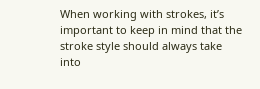When working with strokes, it’s important to keep in mind that the stroke style should always take into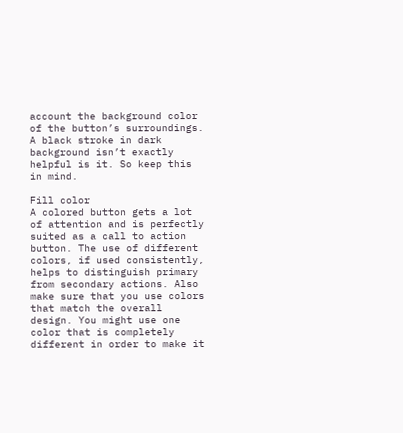account the background color of the button’s surroundings. A black stroke in dark background isn’t exactly helpful is it. So keep this in mind.

Fill color
A colored button gets a lot of attention and is perfectly suited as a call to action button. The use of different colors, if used consistently, helps to distinguish primary from secondary actions. Also make sure that you use colors that match the overall design. You might use one color that is completely different in order to make it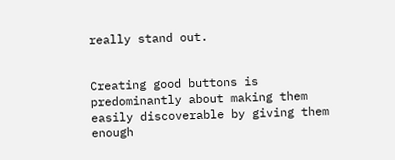really stand out.


Creating good buttons is predominantly about making them easily discoverable by giving them enough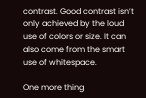contrast. Good contrast isn’t only achieved by the loud use of colors or size. It can also come from the smart use of whitespace.

One more thing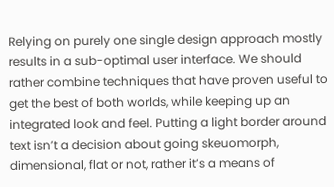Relying on purely one single design approach mostly results in a sub-optimal user interface. We should rather combine techniques that have proven useful to get the best of both worlds, while keeping up an integrated look and feel. Putting a light border around text isn’t a decision about going skeuomorph, dimensional, flat or not, rather it’s a means of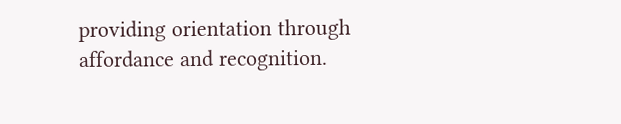providing orientation through affordance and recognition.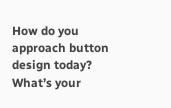How do you approach button design today? What’s your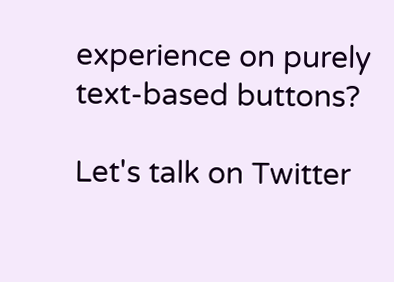experience on purely text-based buttons?

Let's talk on Twitter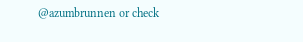@azumbrunnen or check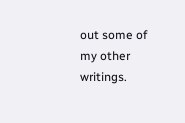out some of my other writings.